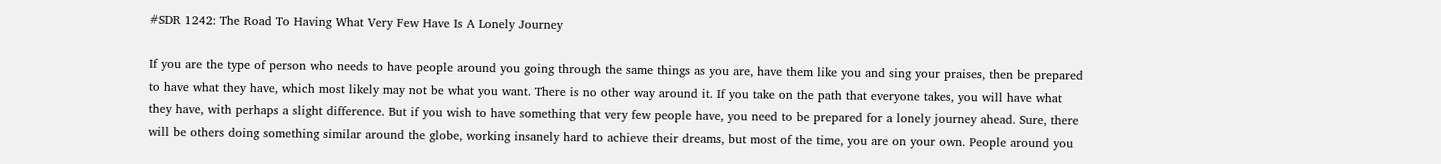#SDR 1242: The Road To Having What Very Few Have Is A Lonely Journey

If you are the type of person who needs to have people around you going through the same things as you are, have them like you and sing your praises, then be prepared to have what they have, which most likely may not be what you want. There is no other way around it. If you take on the path that everyone takes, you will have what they have, with perhaps a slight difference. But if you wish to have something that very few people have, you need to be prepared for a lonely journey ahead. Sure, there will be others doing something similar around the globe, working insanely hard to achieve their dreams, but most of the time, you are on your own. People around you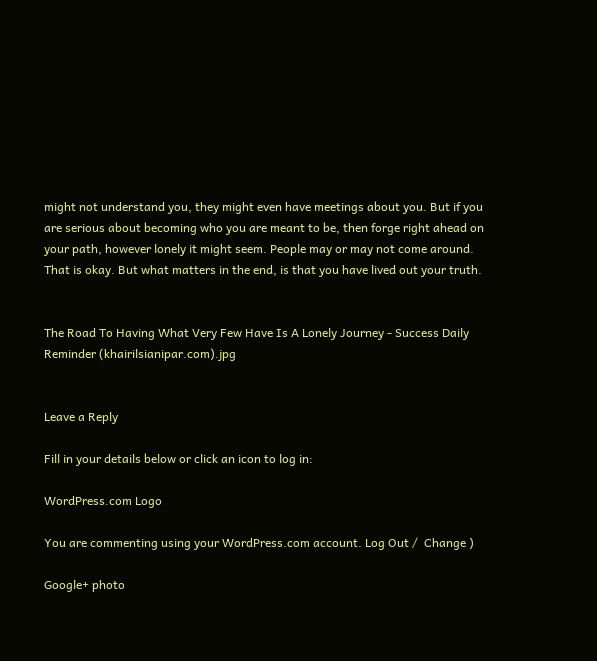might not understand you, they might even have meetings about you. But if you are serious about becoming who you are meant to be, then forge right ahead on your path, however lonely it might seem. People may or may not come around. That is okay. But what matters in the end, is that you have lived out your truth.


The Road To Having What Very Few Have Is A Lonely Journey - Success Daily Reminder (khairilsianipar.com).jpg


Leave a Reply

Fill in your details below or click an icon to log in:

WordPress.com Logo

You are commenting using your WordPress.com account. Log Out /  Change )

Google+ photo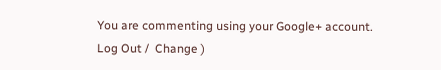You are commenting using your Google+ account. Log Out /  Change )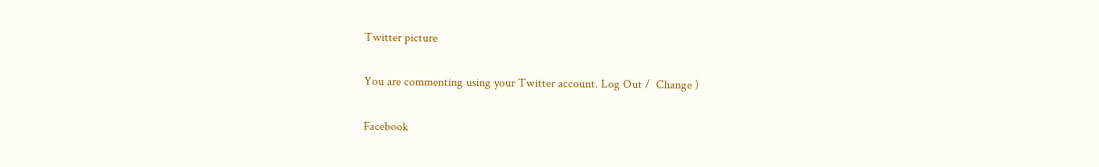Twitter picture

You are commenting using your Twitter account. Log Out /  Change )

Facebook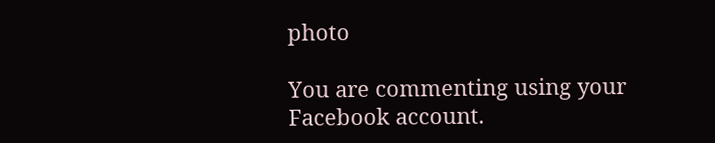photo

You are commenting using your Facebook account.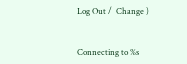Log Out /  Change )


Connecting to %s